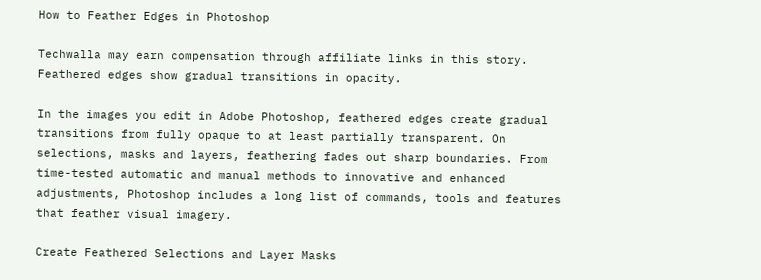How to Feather Edges in Photoshop

Techwalla may earn compensation through affiliate links in this story.
Feathered edges show gradual transitions in opacity.

In the images you edit in Adobe Photoshop, feathered edges create gradual transitions from fully opaque to at least partially transparent. On selections, masks and layers, feathering fades out sharp boundaries. From time-tested automatic and manual methods to innovative and enhanced adjustments, Photoshop includes a long list of commands, tools and features that feather visual imagery.

Create Feathered Selections and Layer Masks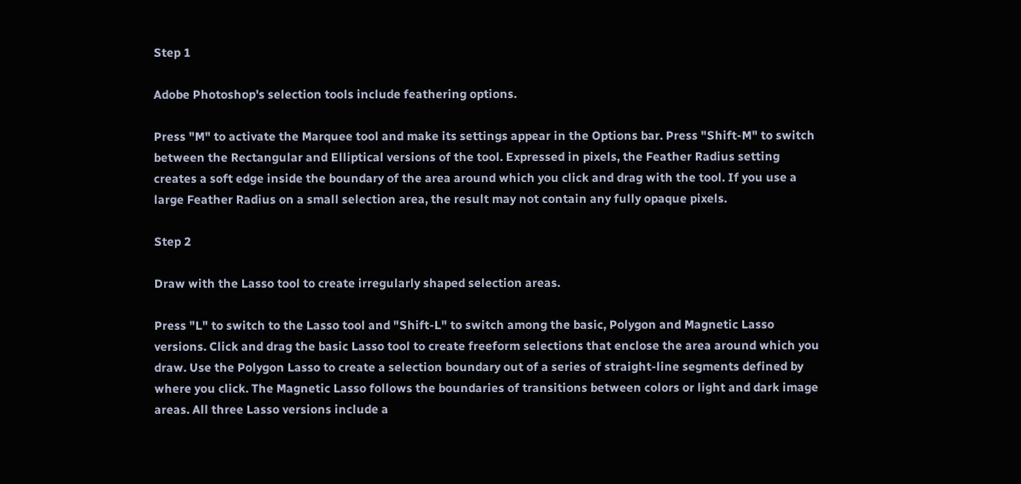Step 1

Adobe Photoshop's selection tools include feathering options.

Press "M" to activate the Marquee tool and make its settings appear in the Options bar. Press "Shift-M" to switch between the Rectangular and Elliptical versions of the tool. Expressed in pixels, the Feather Radius setting creates a soft edge inside the boundary of the area around which you click and drag with the tool. If you use a large Feather Radius on a small selection area, the result may not contain any fully opaque pixels.

Step 2

Draw with the Lasso tool to create irregularly shaped selection areas.

Press "L" to switch to the Lasso tool and "Shift-L" to switch among the basic, Polygon and Magnetic Lasso versions. Click and drag the basic Lasso tool to create freeform selections that enclose the area around which you draw. Use the Polygon Lasso to create a selection boundary out of a series of straight-line segments defined by where you click. The Magnetic Lasso follows the boundaries of transitions between colors or light and dark image areas. All three Lasso versions include a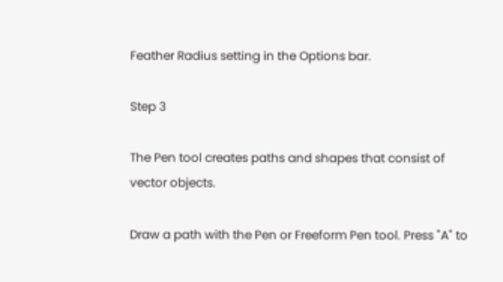Feather Radius setting in the Options bar.

Step 3

The Pen tool creates paths and shapes that consist of vector objects.

Draw a path with the Pen or Freeform Pen tool. Press "A" to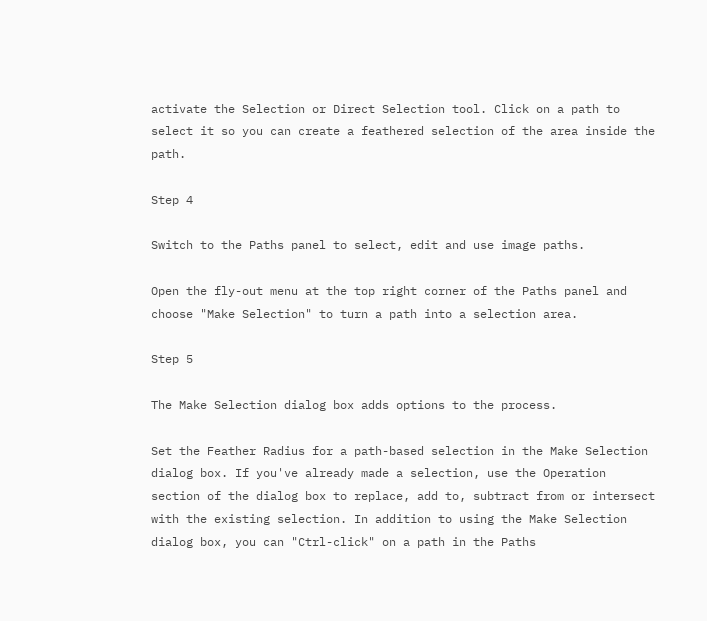activate the Selection or Direct Selection tool. Click on a path to select it so you can create a feathered selection of the area inside the path.

Step 4

Switch to the Paths panel to select, edit and use image paths.

Open the fly-out menu at the top right corner of the Paths panel and choose "Make Selection" to turn a path into a selection area.

Step 5

The Make Selection dialog box adds options to the process.

Set the Feather Radius for a path-based selection in the Make Selection dialog box. If you've already made a selection, use the Operation section of the dialog box to replace, add to, subtract from or intersect with the existing selection. In addition to using the Make Selection dialog box, you can "Ctrl-click" on a path in the Paths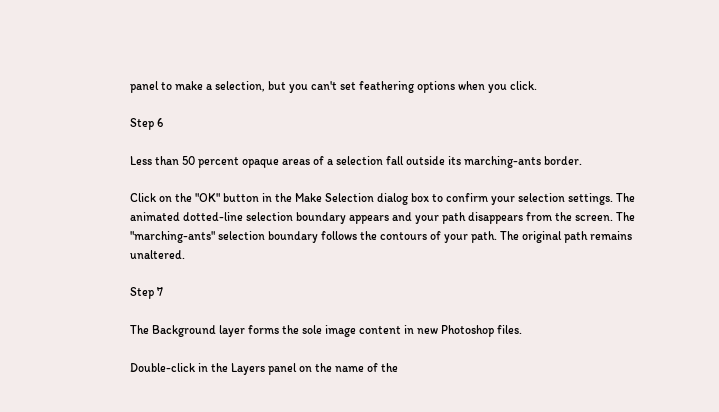panel to make a selection, but you can't set feathering options when you click.

Step 6

Less than 50 percent opaque areas of a selection fall outside its marching-ants border.

Click on the "OK" button in the Make Selection dialog box to confirm your selection settings. The animated dotted-line selection boundary appears and your path disappears from the screen. The "marching-ants" selection boundary follows the contours of your path. The original path remains unaltered.

Step 7

The Background layer forms the sole image content in new Photoshop files.

Double-click in the Layers panel on the name of the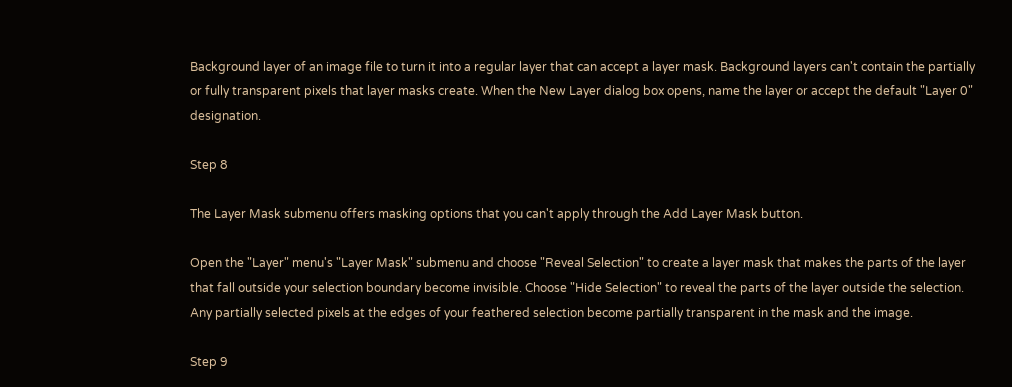Background layer of an image file to turn it into a regular layer that can accept a layer mask. Background layers can't contain the partially or fully transparent pixels that layer masks create. When the New Layer dialog box opens, name the layer or accept the default "Layer 0" designation.

Step 8

The Layer Mask submenu offers masking options that you can't apply through the Add Layer Mask button.

Open the "Layer" menu's "Layer Mask" submenu and choose "Reveal Selection" to create a layer mask that makes the parts of the layer that fall outside your selection boundary become invisible. Choose "Hide Selection" to reveal the parts of the layer outside the selection. Any partially selected pixels at the edges of your feathered selection become partially transparent in the mask and the image.

Step 9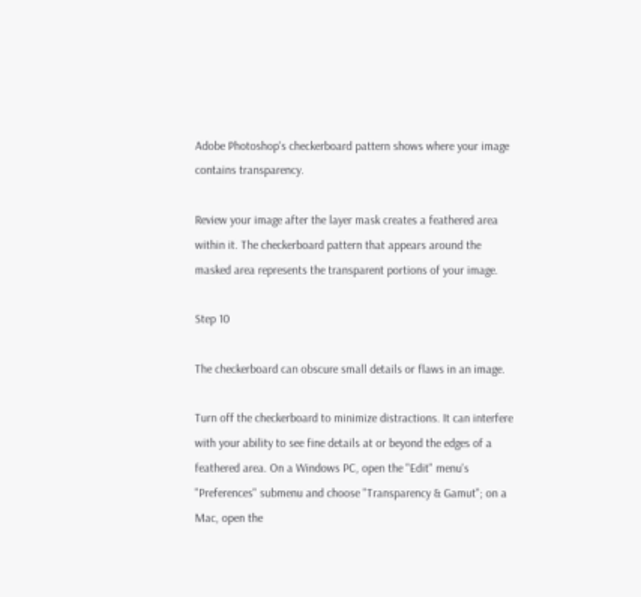Adobe Photoshop's checkerboard pattern shows where your image contains transparency.

Review your image after the layer mask creates a feathered area within it. The checkerboard pattern that appears around the masked area represents the transparent portions of your image.

Step 10

The checkerboard can obscure small details or flaws in an image.

Turn off the checkerboard to minimize distractions. It can interfere with your ability to see fine details at or beyond the edges of a feathered area. On a Windows PC, open the "Edit" menu's "Preferences" submenu and choose "Transparency & Gamut"; on a Mac, open the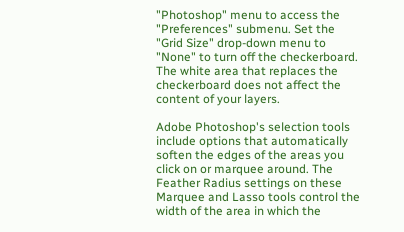"Photoshop" menu to access the "Preferences" submenu. Set the "Grid Size" drop-down menu to "None" to turn off the checkerboard. The white area that replaces the checkerboard does not affect the content of your layers.

Adobe Photoshop's selection tools include options that automatically soften the edges of the areas you click on or marquee around. The Feather Radius settings on these Marquee and Lasso tools control the width of the area in which the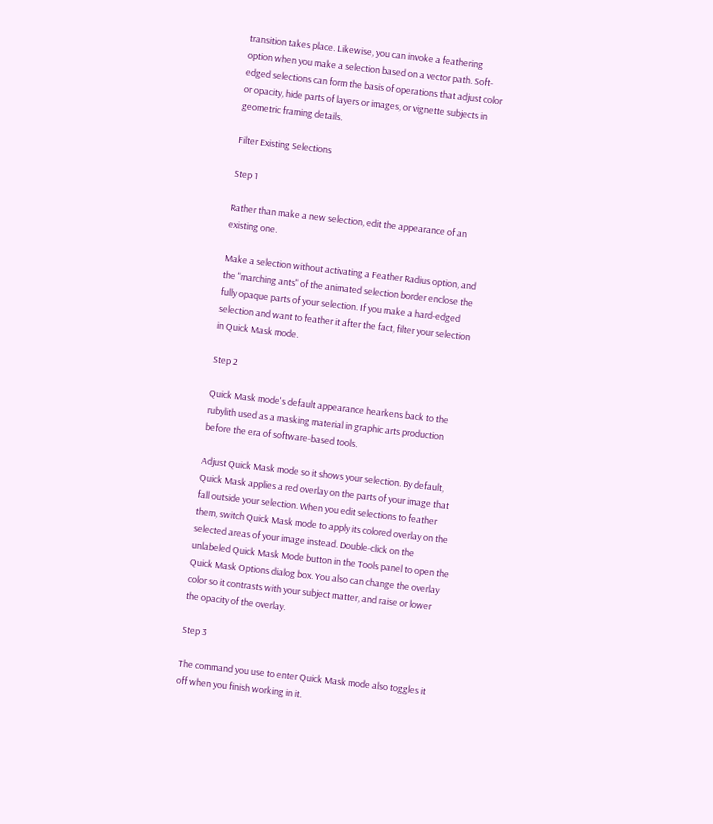transition takes place. Likewise, you can invoke a feathering option when you make a selection based on a vector path. Soft-edged selections can form the basis of operations that adjust color or opacity, hide parts of layers or images, or vignette subjects in geometric framing details.

Filter Existing Selections

Step 1

Rather than make a new selection, edit the appearance of an existing one.

Make a selection without activating a Feather Radius option, and the "marching ants" of the animated selection border enclose the fully opaque parts of your selection. If you make a hard-edged selection and want to feather it after the fact, filter your selection in Quick Mask mode.

Step 2

Quick Mask mode's default appearance hearkens back to the rubylith used as a masking material in graphic arts production before the era of software-based tools.

Adjust Quick Mask mode so it shows your selection. By default, Quick Mask applies a red overlay on the parts of your image that fall outside your selection. When you edit selections to feather them, switch Quick Mask mode to apply its colored overlay on the selected areas of your image instead. Double-click on the unlabeled Quick Mask Mode button in the Tools panel to open the Quick Mask Options dialog box. You also can change the overlay color so it contrasts with your subject matter, and raise or lower the opacity of the overlay.

Step 3

The command you use to enter Quick Mask mode also toggles it off when you finish working in it.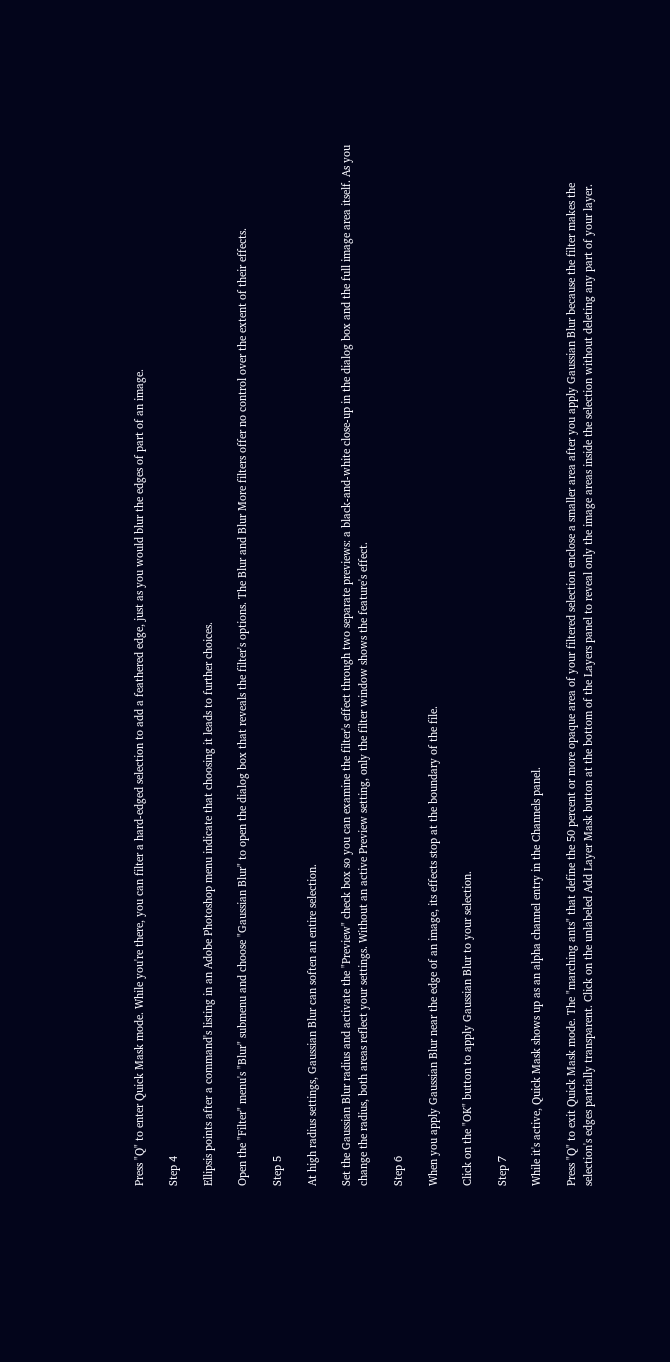Press "Q" to enter Quick Mask mode. While you're there, you can filter a hard-edged selection to add a feathered edge, just as you would blur the edges of part of an image.

Step 4

Ellipsis points after a command's listing in an Adobe Photoshop menu indicate that choosing it leads to further choices.

Open the "Filter" menu's "Blur" submenu and choose "Gaussian Blur" to open the dialog box that reveals the filter's options. The Blur and Blur More filters offer no control over the extent of their effects.

Step 5

At high radius settings, Gaussian Blur can soften an entire selection.

Set the Gaussian Blur radius and activate the "Preview" check box so you can examine the filter's effect through two separate previews: a black-and-white close-up in the dialog box and the full image area itself. As you change the radius, both areas reflect your settings. Without an active Preview setting, only the filter window shows the feature's effect.

Step 6

When you apply Gaussian Blur near the edge of an image, its effects stop at the boundary of the file.

Click on the "OK" button to apply Gaussian Blur to your selection.

Step 7

While it's active, Quick Mask shows up as an alpha channel entry in the Channels panel.

Press "Q" to exit Quick Mask mode. The "marching ants" that define the 50 percent or more opaque area of your filtered selection enclose a smaller area after you apply Gaussian Blur because the filter makes the selection's edges partially transparent. Click on the unlabeled Add Layer Mask button at the bottom of the Layers panel to reveal only the image areas inside the selection without deleting any part of your layer.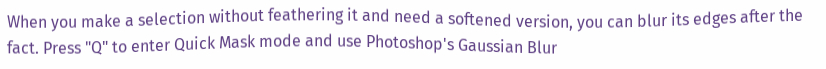When you make a selection without feathering it and need a softened version, you can blur its edges after the fact. Press "Q" to enter Quick Mask mode and use Photoshop's Gaussian Blur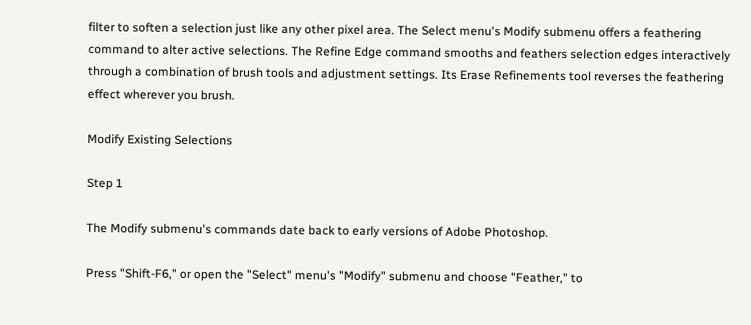filter to soften a selection just like any other pixel area. The Select menu's Modify submenu offers a feathering command to alter active selections. The Refine Edge command smooths and feathers selection edges interactively through a combination of brush tools and adjustment settings. Its Erase Refinements tool reverses the feathering effect wherever you brush.

Modify Existing Selections

Step 1

The Modify submenu's commands date back to early versions of Adobe Photoshop.

Press "Shift-F6," or open the "Select" menu's "Modify" submenu and choose "Feather," to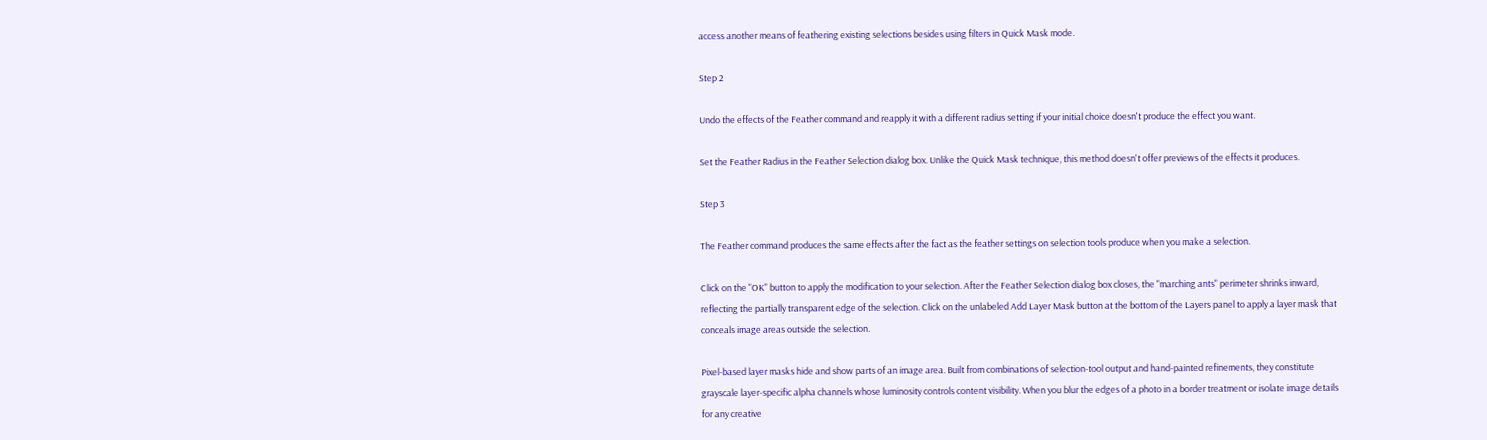access another means of feathering existing selections besides using filters in Quick Mask mode.

Step 2

Undo the effects of the Feather command and reapply it with a different radius setting if your initial choice doesn't produce the effect you want.

Set the Feather Radius in the Feather Selection dialog box. Unlike the Quick Mask technique, this method doesn't offer previews of the effects it produces.

Step 3

The Feather command produces the same effects after the fact as the feather settings on selection tools produce when you make a selection.

Click on the "OK" button to apply the modification to your selection. After the Feather Selection dialog box closes, the "marching ants" perimeter shrinks inward, reflecting the partially transparent edge of the selection. Click on the unlabeled Add Layer Mask button at the bottom of the Layers panel to apply a layer mask that conceals image areas outside the selection.

Pixel-based layer masks hide and show parts of an image area. Built from combinations of selection-tool output and hand-painted refinements, they constitute grayscale layer-specific alpha channels whose luminosity controls content visibility. When you blur the edges of a photo in a border treatment or isolate image details for any creative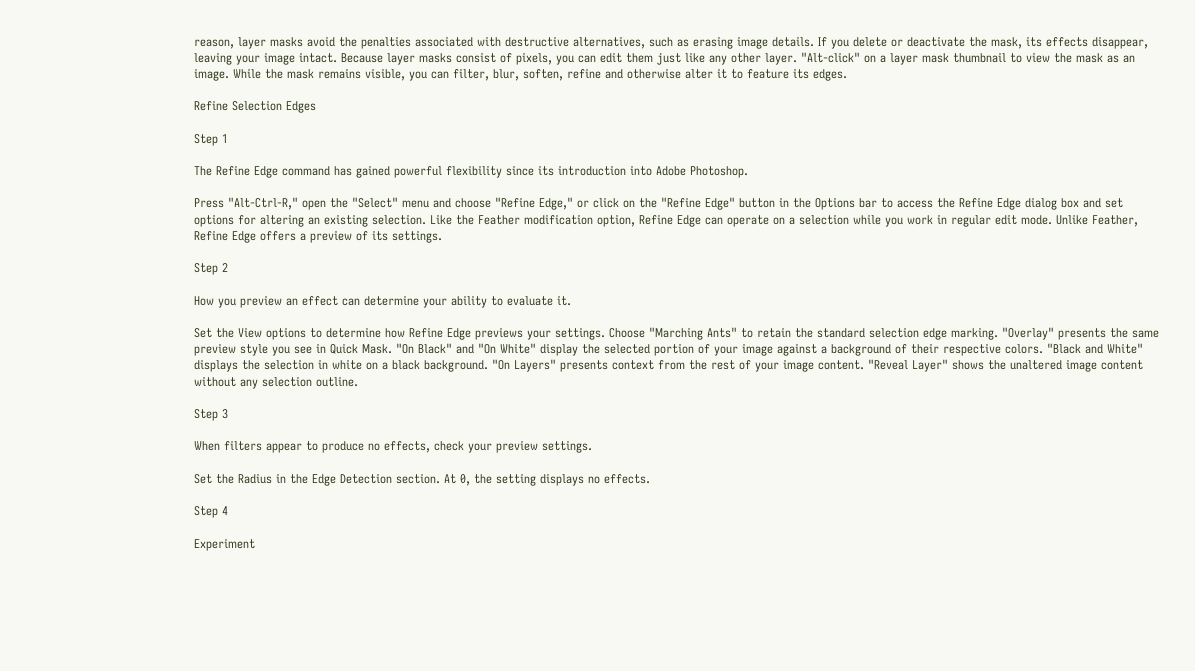reason, layer masks avoid the penalties associated with destructive alternatives, such as erasing image details. If you delete or deactivate the mask, its effects disappear, leaving your image intact. Because layer masks consist of pixels, you can edit them just like any other layer. "Alt-click" on a layer mask thumbnail to view the mask as an image. While the mask remains visible, you can filter, blur, soften, refine and otherwise alter it to feature its edges.

Refine Selection Edges

Step 1

The Refine Edge command has gained powerful flexibility since its introduction into Adobe Photoshop.

Press "Alt-Ctrl-R," open the "Select" menu and choose "Refine Edge," or click on the "Refine Edge" button in the Options bar to access the Refine Edge dialog box and set options for altering an existing selection. Like the Feather modification option, Refine Edge can operate on a selection while you work in regular edit mode. Unlike Feather, Refine Edge offers a preview of its settings.

Step 2

How you preview an effect can determine your ability to evaluate it.

Set the View options to determine how Refine Edge previews your settings. Choose "Marching Ants" to retain the standard selection edge marking. "Overlay" presents the same preview style you see in Quick Mask. "On Black" and "On White" display the selected portion of your image against a background of their respective colors. "Black and White" displays the selection in white on a black background. "On Layers" presents context from the rest of your image content. "Reveal Layer" shows the unaltered image content without any selection outline.

Step 3

When filters appear to produce no effects, check your preview settings.

Set the Radius in the Edge Detection section. At 0, the setting displays no effects.

Step 4

Experiment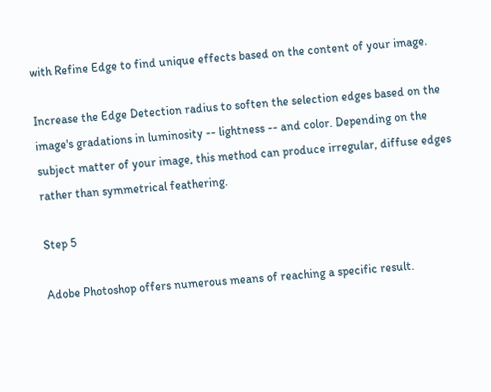with Refine Edge to find unique effects based on the content of your image.

Increase the Edge Detection radius to soften the selection edges based on the image's gradations in luminosity -- lightness -- and color. Depending on the subject matter of your image, this method can produce irregular, diffuse edges rather than symmetrical feathering.

Step 5

Adobe Photoshop offers numerous means of reaching a specific result.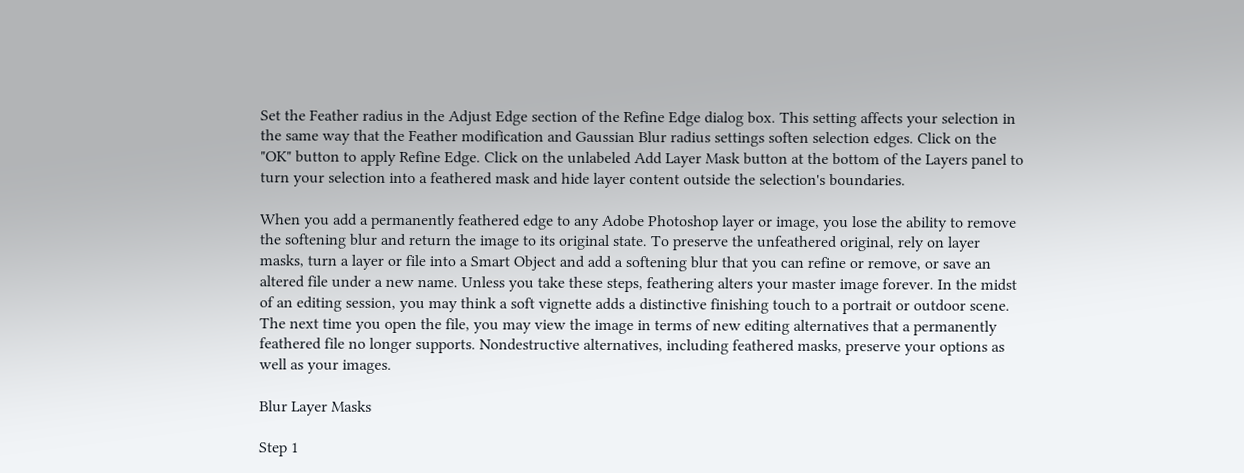Set the Feather radius in the Adjust Edge section of the Refine Edge dialog box. This setting affects your selection in the same way that the Feather modification and Gaussian Blur radius settings soften selection edges. Click on the "OK" button to apply Refine Edge. Click on the unlabeled Add Layer Mask button at the bottom of the Layers panel to turn your selection into a feathered mask and hide layer content outside the selection's boundaries.

When you add a permanently feathered edge to any Adobe Photoshop layer or image, you lose the ability to remove the softening blur and return the image to its original state. To preserve the unfeathered original, rely on layer masks, turn a layer or file into a Smart Object and add a softening blur that you can refine or remove, or save an altered file under a new name. Unless you take these steps, feathering alters your master image forever. In the midst of an editing session, you may think a soft vignette adds a distinctive finishing touch to a portrait or outdoor scene. The next time you open the file, you may view the image in terms of new editing alternatives that a permanently feathered file no longer supports. Nondestructive alternatives, including feathered masks, preserve your options as well as your images.

Blur Layer Masks

Step 1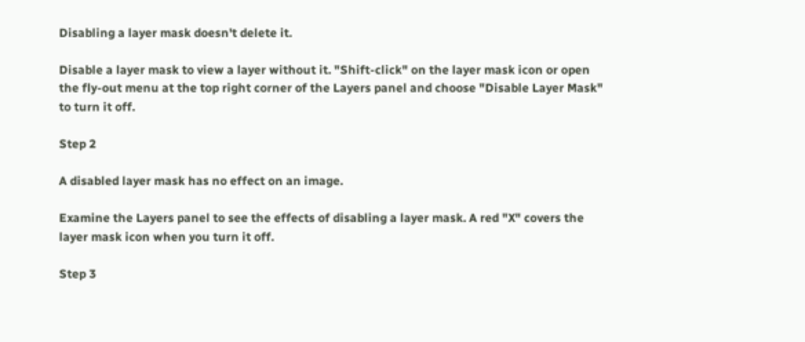Disabling a layer mask doesn't delete it.

Disable a layer mask to view a layer without it. "Shift-click" on the layer mask icon or open the fly-out menu at the top right corner of the Layers panel and choose "Disable Layer Mask" to turn it off.

Step 2

A disabled layer mask has no effect on an image.

Examine the Layers panel to see the effects of disabling a layer mask. A red "X" covers the layer mask icon when you turn it off.

Step 3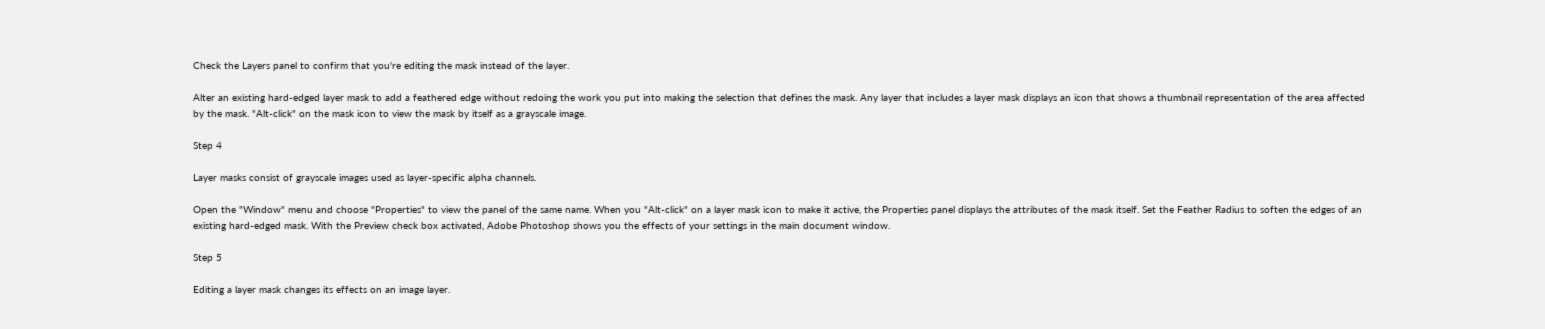Check the Layers panel to confirm that you're editing the mask instead of the layer.

Alter an existing hard-edged layer mask to add a feathered edge without redoing the work you put into making the selection that defines the mask. Any layer that includes a layer mask displays an icon that shows a thumbnail representation of the area affected by the mask. "Alt-click" on the mask icon to view the mask by itself as a grayscale image.

Step 4

Layer masks consist of grayscale images used as layer-specific alpha channels.

Open the "Window" menu and choose "Properties" to view the panel of the same name. When you "Alt-click" on a layer mask icon to make it active, the Properties panel displays the attributes of the mask itself. Set the Feather Radius to soften the edges of an existing hard-edged mask. With the Preview check box activated, Adobe Photoshop shows you the effects of your settings in the main document window.

Step 5

Editing a layer mask changes its effects on an image layer.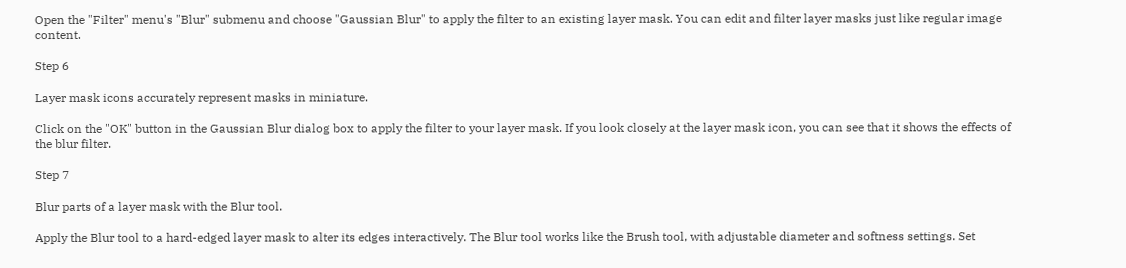Open the "Filter" menu's "Blur" submenu and choose "Gaussian Blur" to apply the filter to an existing layer mask. You can edit and filter layer masks just like regular image content.

Step 6

Layer mask icons accurately represent masks in miniature.

Click on the "OK" button in the Gaussian Blur dialog box to apply the filter to your layer mask. If you look closely at the layer mask icon, you can see that it shows the effects of the blur filter.

Step 7

Blur parts of a layer mask with the Blur tool.

Apply the Blur tool to a hard-edged layer mask to alter its edges interactively. The Blur tool works like the Brush tool, with adjustable diameter and softness settings. Set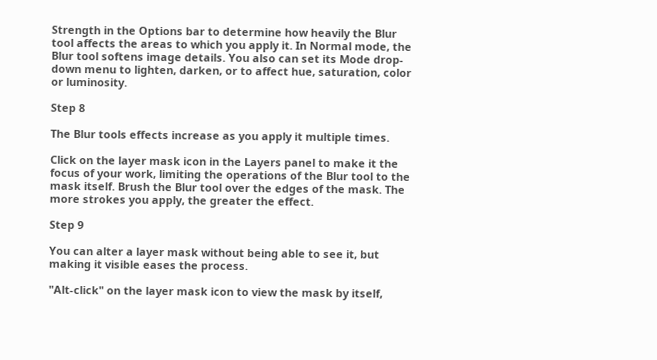Strength in the Options bar to determine how heavily the Blur tool affects the areas to which you apply it. In Normal mode, the Blur tool softens image details. You also can set its Mode drop-down menu to lighten, darken, or to affect hue, saturation, color or luminosity.

Step 8

The Blur tools effects increase as you apply it multiple times.

Click on the layer mask icon in the Layers panel to make it the focus of your work, limiting the operations of the Blur tool to the mask itself. Brush the Blur tool over the edges of the mask. The more strokes you apply, the greater the effect.

Step 9

You can alter a layer mask without being able to see it, but making it visible eases the process.

"Alt-click" on the layer mask icon to view the mask by itself,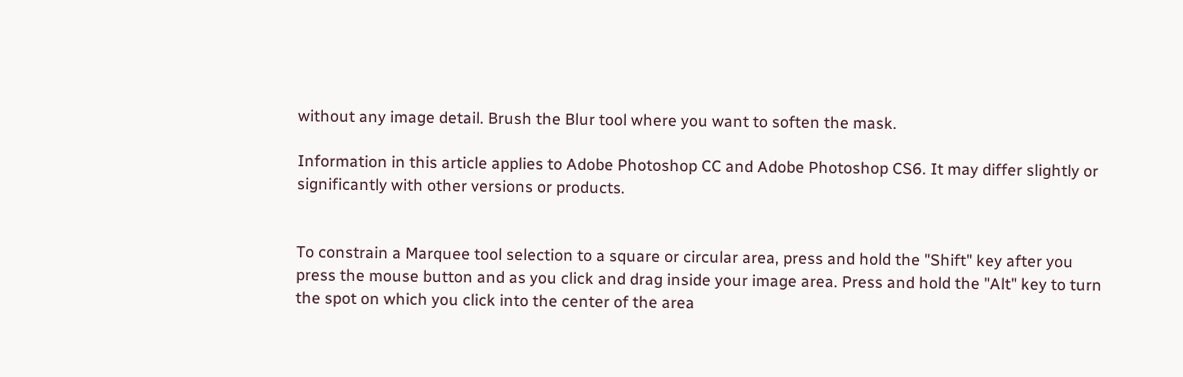without any image detail. Brush the Blur tool where you want to soften the mask.

Information in this article applies to Adobe Photoshop CC and Adobe Photoshop CS6. It may differ slightly or significantly with other versions or products.


To constrain a Marquee tool selection to a square or circular area, press and hold the "Shift" key after you press the mouse button and as you click and drag inside your image area. Press and hold the "Alt" key to turn the spot on which you click into the center of the area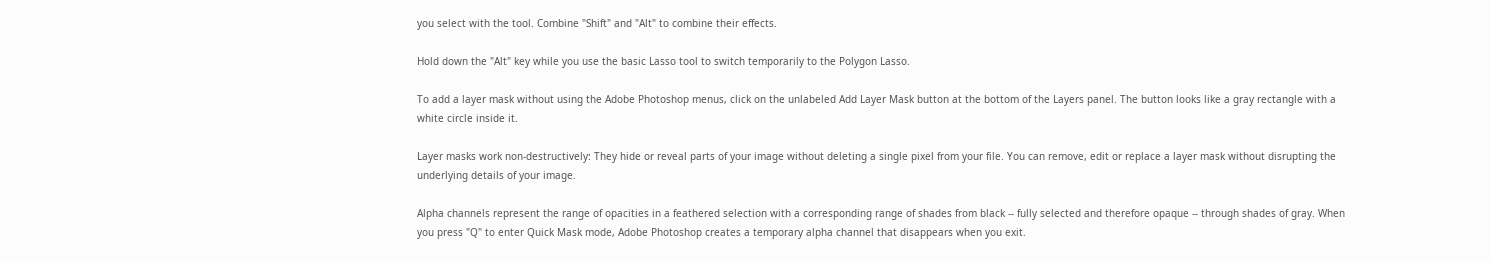you select with the tool. Combine "Shift" and "Alt" to combine their effects.

Hold down the "Alt" key while you use the basic Lasso tool to switch temporarily to the Polygon Lasso.

To add a layer mask without using the Adobe Photoshop menus, click on the unlabeled Add Layer Mask button at the bottom of the Layers panel. The button looks like a gray rectangle with a white circle inside it.

Layer masks work non-destructively: They hide or reveal parts of your image without deleting a single pixel from your file. You can remove, edit or replace a layer mask without disrupting the underlying details of your image.

Alpha channels represent the range of opacities in a feathered selection with a corresponding range of shades from black -- fully selected and therefore opaque -- through shades of gray. When you press "Q" to enter Quick Mask mode, Adobe Photoshop creates a temporary alpha channel that disappears when you exit.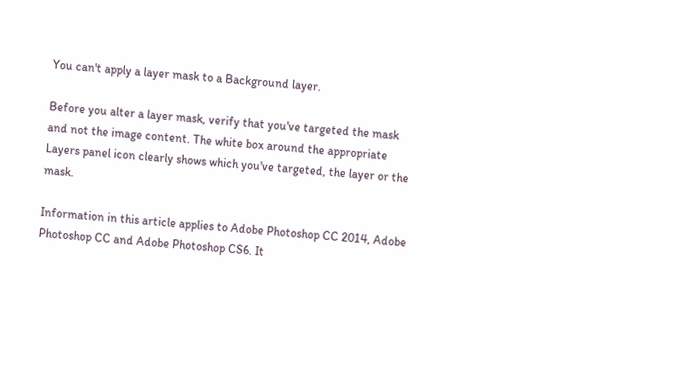You can't apply a layer mask to a Background layer.

Before you alter a layer mask, verify that you've targeted the mask and not the image content. The white box around the appropriate Layers panel icon clearly shows which you've targeted, the layer or the mask.

Information in this article applies to Adobe Photoshop CC 2014, Adobe Photoshop CC and Adobe Photoshop CS6. It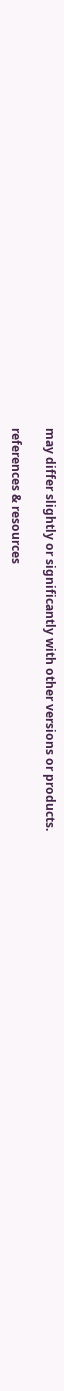may differ slightly or significantly with other versions or products.

references & resources